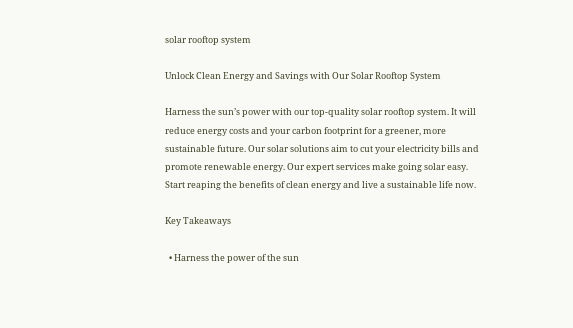solar rooftop system

Unlock Clean Energy and Savings with Our Solar Rooftop System

Harness the sun’s power with our top-quality solar rooftop system. It will reduce energy costs and your carbon footprint for a greener, more sustainable future. Our solar solutions aim to cut your electricity bills and promote renewable energy. Our expert services make going solar easy. Start reaping the benefits of clean energy and live a sustainable life now.

Key Takeaways

  • Harness the power of the sun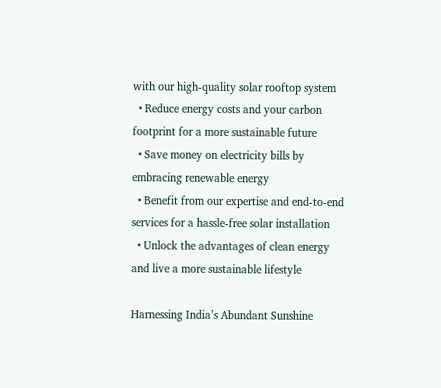with our high-quality solar rooftop system
  • Reduce energy costs and your carbon footprint for a more sustainable future
  • Save money on electricity bills by embracing renewable energy
  • Benefit from our expertise and end-to-end services for a hassle-free solar installation
  • Unlock the advantages of clean energy and live a more sustainable lifestyle

Harnessing India’s Abundant Sunshine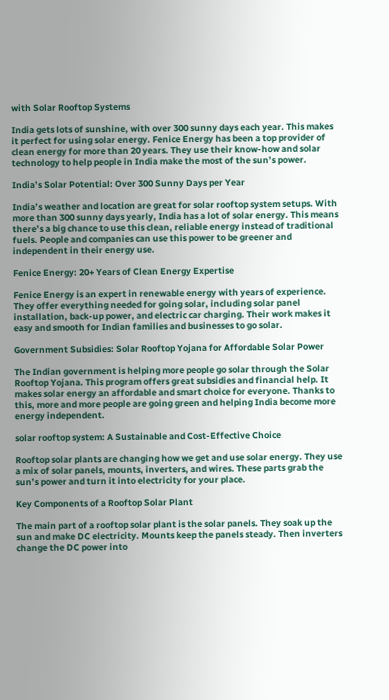with Solar Rooftop Systems

India gets lots of sunshine, with over 300 sunny days each year. This makes it perfect for using solar energy. Fenice Energy has been a top provider of clean energy for more than 20 years. They use their know-how and solar technology to help people in India make the most of the sun’s power.

India’s Solar Potential: Over 300 Sunny Days per Year

India’s weather and location are great for solar rooftop system setups. With more than 300 sunny days yearly, India has a lot of solar energy. This means there’s a big chance to use this clean, reliable energy instead of traditional fuels. People and companies can use this power to be greener and independent in their energy use.

Fenice Energy: 20+ Years of Clean Energy Expertise

Fenice Energy is an expert in renewable energy with years of experience. They offer everything needed for going solar, including solar panel installation, back-up power, and electric car charging. Their work makes it easy and smooth for Indian families and businesses to go solar.

Government Subsidies: Solar Rooftop Yojana for Affordable Solar Power

The Indian government is helping more people go solar through the Solar Rooftop Yojana. This program offers great subsidies and financial help. It makes solar energy an affordable and smart choice for everyone. Thanks to this, more and more people are going green and helping India become more energy independent.

solar rooftop system: A Sustainable and Cost-Effective Choice

Rooftop solar plants are changing how we get and use solar energy. They use a mix of solar panels, mounts, inverters, and wires. These parts grab the sun’s power and turn it into electricity for your place.

Key Components of a Rooftop Solar Plant

The main part of a rooftop solar plant is the solar panels. They soak up the sun and make DC electricity. Mounts keep the panels steady. Then inverters change the DC power into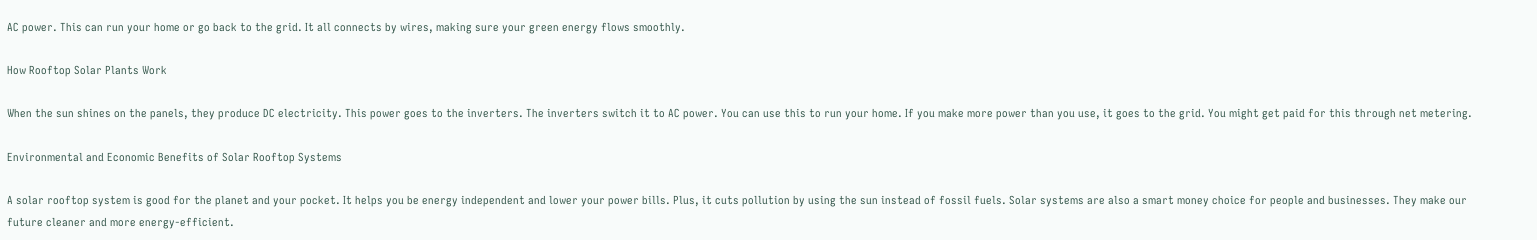AC power. This can run your home or go back to the grid. It all connects by wires, making sure your green energy flows smoothly.

How Rooftop Solar Plants Work

When the sun shines on the panels, they produce DC electricity. This power goes to the inverters. The inverters switch it to AC power. You can use this to run your home. If you make more power than you use, it goes to the grid. You might get paid for this through net metering.

Environmental and Economic Benefits of Solar Rooftop Systems

A solar rooftop system is good for the planet and your pocket. It helps you be energy independent and lower your power bills. Plus, it cuts pollution by using the sun instead of fossil fuels. Solar systems are also a smart money choice for people and businesses. They make our future cleaner and more energy-efficient.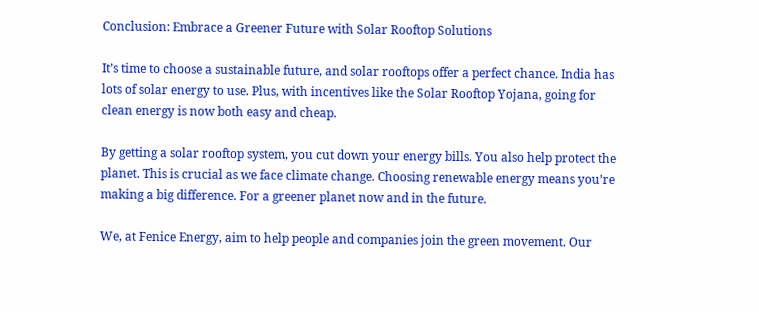Conclusion: Embrace a Greener Future with Solar Rooftop Solutions

It’s time to choose a sustainable future, and solar rooftops offer a perfect chance. India has lots of solar energy to use. Plus, with incentives like the Solar Rooftop Yojana, going for clean energy is now both easy and cheap.

By getting a solar rooftop system, you cut down your energy bills. You also help protect the planet. This is crucial as we face climate change. Choosing renewable energy means you’re making a big difference. For a greener planet now and in the future.

We, at Fenice Energy, aim to help people and companies join the green movement. Our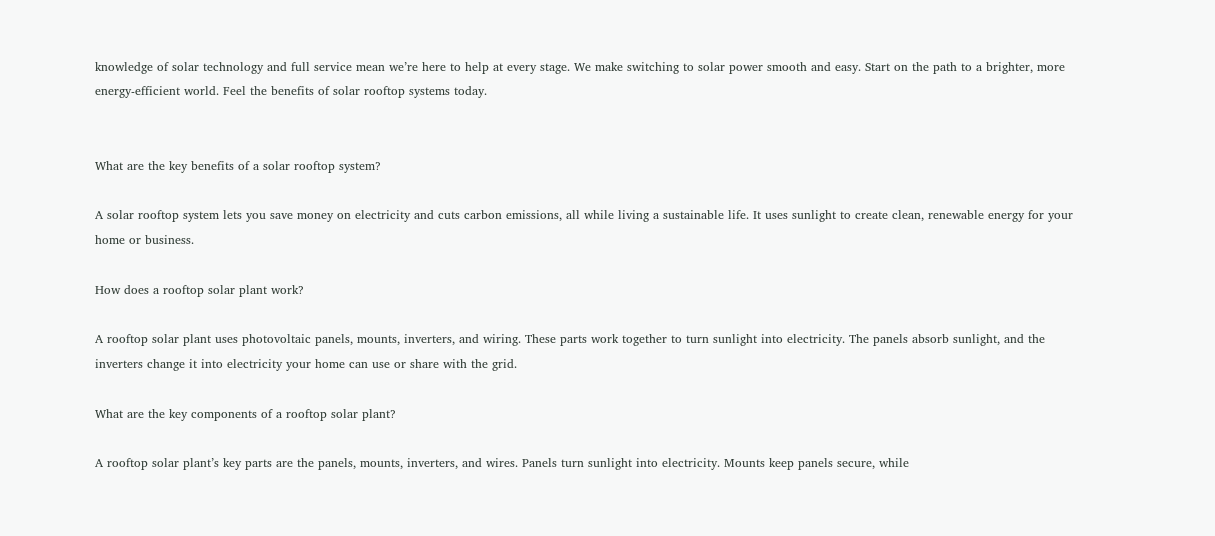knowledge of solar technology and full service mean we’re here to help at every stage. We make switching to solar power smooth and easy. Start on the path to a brighter, more energy-efficient world. Feel the benefits of solar rooftop systems today.


What are the key benefits of a solar rooftop system?

A solar rooftop system lets you save money on electricity and cuts carbon emissions, all while living a sustainable life. It uses sunlight to create clean, renewable energy for your home or business.

How does a rooftop solar plant work?

A rooftop solar plant uses photovoltaic panels, mounts, inverters, and wiring. These parts work together to turn sunlight into electricity. The panels absorb sunlight, and the inverters change it into electricity your home can use or share with the grid.

What are the key components of a rooftop solar plant?

A rooftop solar plant’s key parts are the panels, mounts, inverters, and wires. Panels turn sunlight into electricity. Mounts keep panels secure, while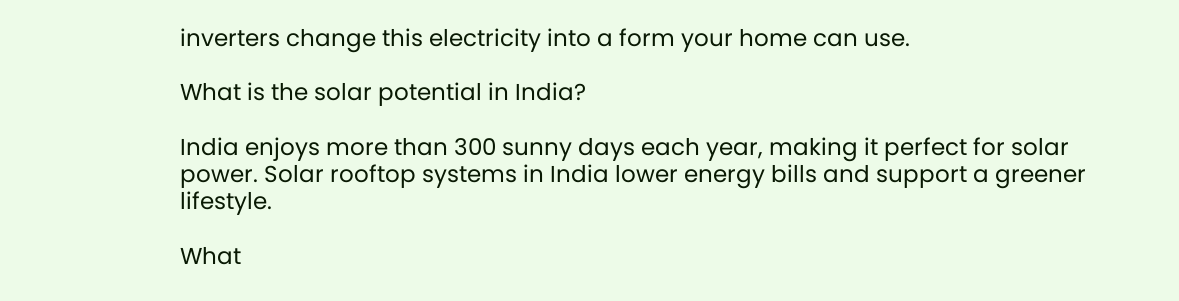inverters change this electricity into a form your home can use.

What is the solar potential in India?

India enjoys more than 300 sunny days each year, making it perfect for solar power. Solar rooftop systems in India lower energy bills and support a greener lifestyle.

What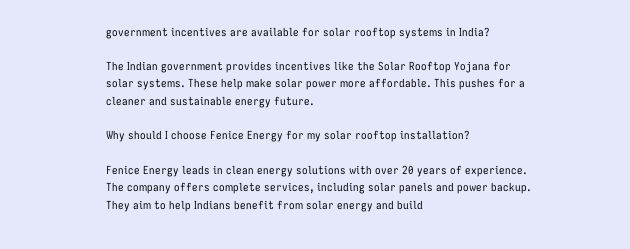government incentives are available for solar rooftop systems in India?

The Indian government provides incentives like the Solar Rooftop Yojana for solar systems. These help make solar power more affordable. This pushes for a cleaner and sustainable energy future.

Why should I choose Fenice Energy for my solar rooftop installation?

Fenice Energy leads in clean energy solutions with over 20 years of experience. The company offers complete services, including solar panels and power backup. They aim to help Indians benefit from solar energy and build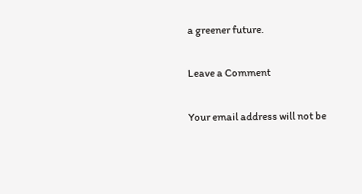a greener future.

Leave a Comment

Your email address will not be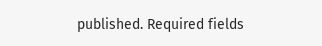published. Required fields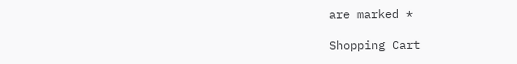are marked *

Shopping Cart